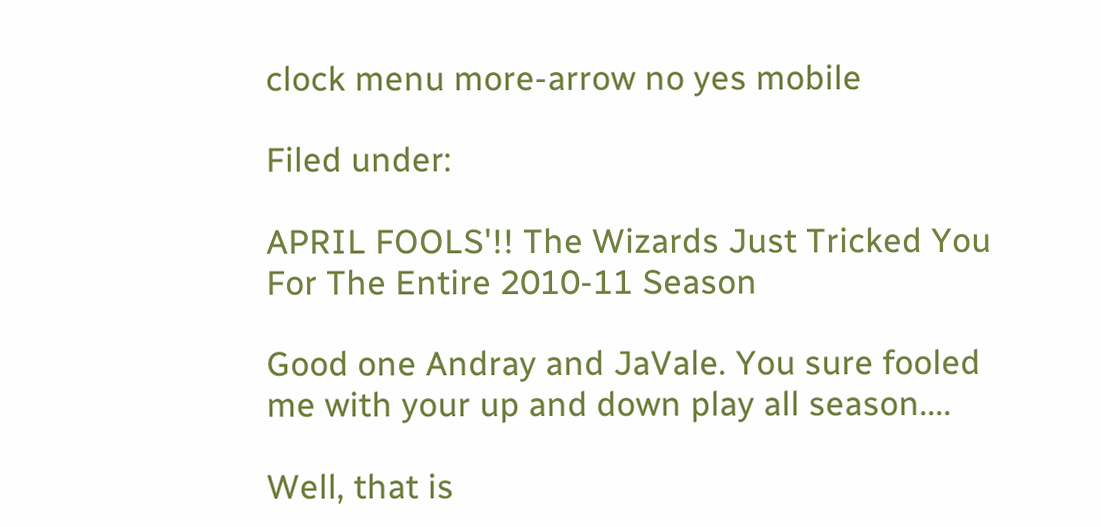clock menu more-arrow no yes mobile

Filed under:

APRIL FOOLS'!! The Wizards Just Tricked You For The Entire 2010-11 Season

Good one Andray and JaVale. You sure fooled me with your up and down play all season....

Well, that is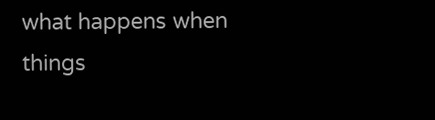what happens when things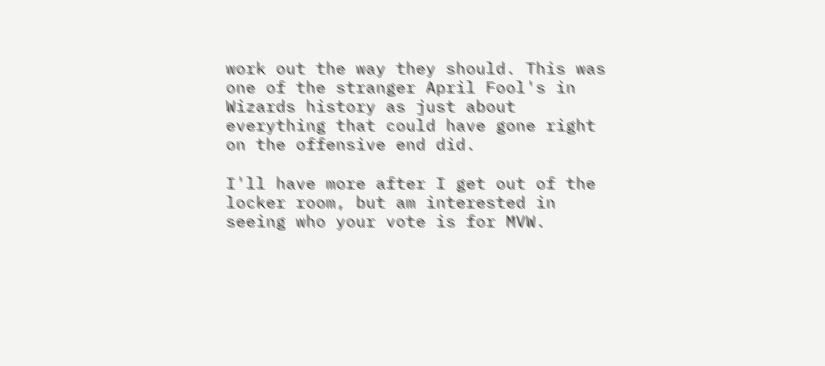work out the way they should. This was one of the stranger April Fool's in Wizards history as just about everything that could have gone right on the offensive end did.

I'll have more after I get out of the locker room, but am interested in seeing who your vote is for MVW.